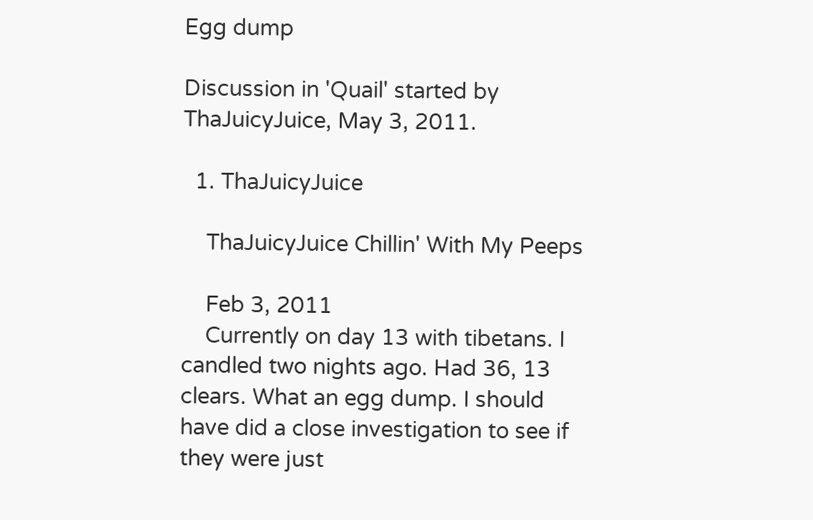Egg dump

Discussion in 'Quail' started by ThaJuicyJuice, May 3, 2011.

  1. ThaJuicyJuice

    ThaJuicyJuice Chillin' With My Peeps

    Feb 3, 2011
    Currently on day 13 with tibetans. I candled two nights ago. Had 36, 13 clears. What an egg dump. I should have did a close investigation to see if they were just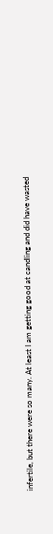infertile, but there were so many. At least I am getting good at candling and did have wasted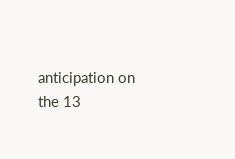anticipation on the 13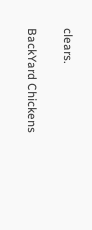clears.

BackYard Chickens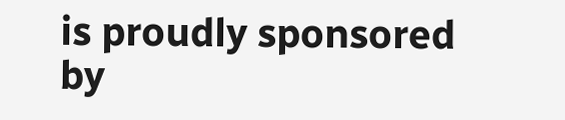is proudly sponsored by